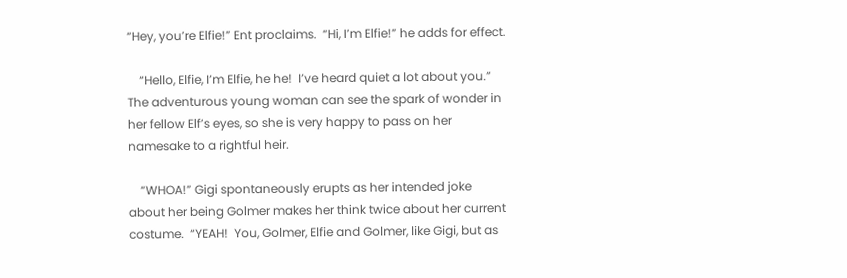“Hey, you’re Elfie!” Ent proclaims.  “Hi, I’m Elfie!” he adds for effect.

    “Hello, Elfie, I’m Elfie, he he!  I’ve heard quiet a lot about you.”  The adventurous young woman can see the spark of wonder in her fellow Elf’s eyes, so she is very happy to pass on her namesake to a rightful heir.

    “WHOA!” Gigi spontaneously erupts as her intended joke about her being Golmer makes her think twice about her current costume.  “YEAH!  You, Golmer, Elfie and Golmer, like Gigi, but as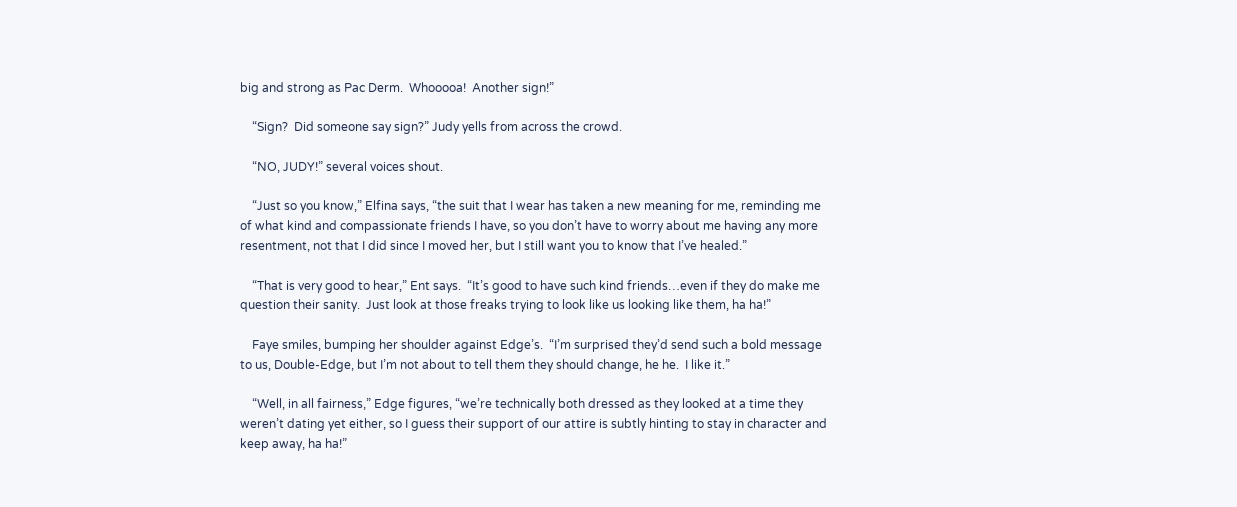big and strong as Pac Derm.  Whooooa!  Another sign!”

    “Sign?  Did someone say sign?” Judy yells from across the crowd.

    “NO, JUDY!” several voices shout.

    “Just so you know,” Elfina says, “the suit that I wear has taken a new meaning for me, reminding me of what kind and compassionate friends I have, so you don’t have to worry about me having any more resentment, not that I did since I moved her, but I still want you to know that I’ve healed.”

    “That is very good to hear,” Ent says.  “It’s good to have such kind friends…even if they do make me question their sanity.  Just look at those freaks trying to look like us looking like them, ha ha!”

    Faye smiles, bumping her shoulder against Edge’s.  “I’m surprised they’d send such a bold message to us, Double-Edge, but I’m not about to tell them they should change, he he.  I like it.”

    “Well, in all fairness,” Edge figures, “we’re technically both dressed as they looked at a time they weren’t dating yet either, so I guess their support of our attire is subtly hinting to stay in character and keep away, ha ha!”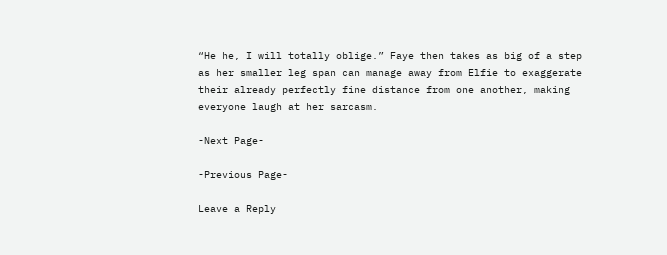“He he, I will totally oblige.” Faye then takes as big of a step as her smaller leg span can manage away from Elfie to exaggerate their already perfectly fine distance from one another, making everyone laugh at her sarcasm.

-Next Page-

-Previous Page-

Leave a Reply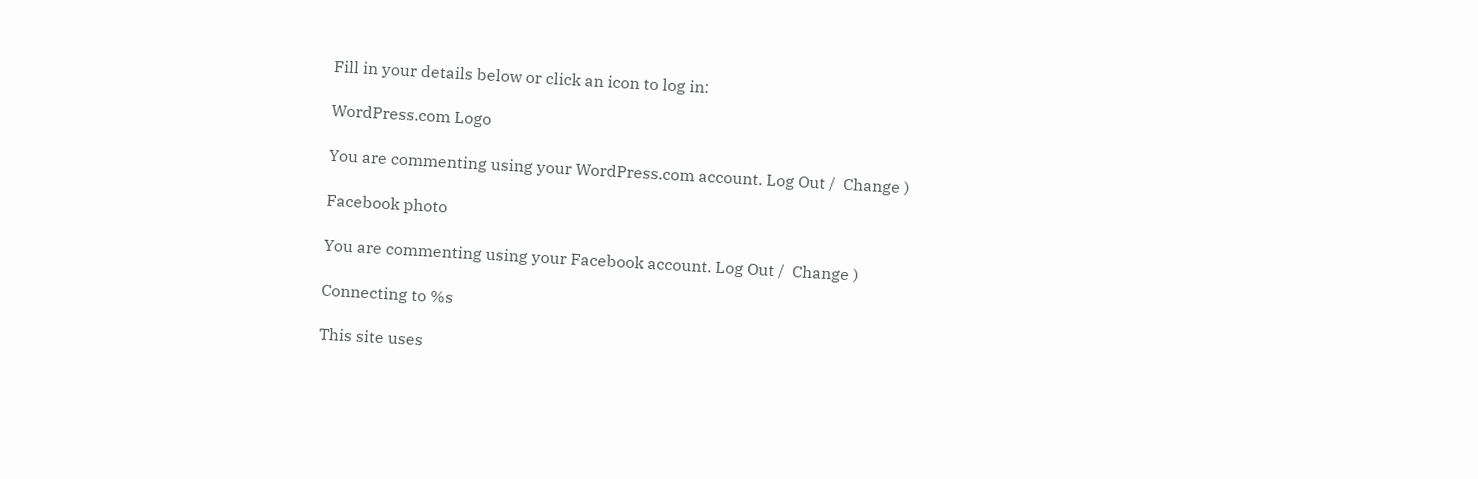Fill in your details below or click an icon to log in:

WordPress.com Logo

You are commenting using your WordPress.com account. Log Out /  Change )

Facebook photo

You are commenting using your Facebook account. Log Out /  Change )

Connecting to %s

This site uses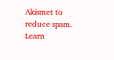Akismet to reduce spam. Learn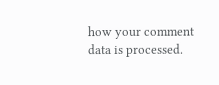how your comment data is processed.